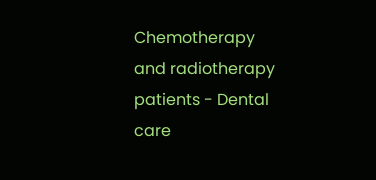Chemotherapy and radiotherapy patients - Dental care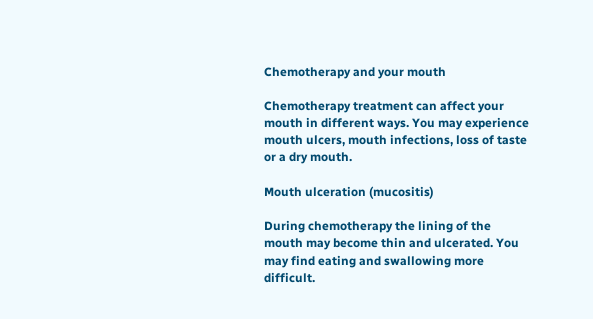Chemotherapy and your mouth

Chemotherapy treatment can affect your mouth in different ways. You may experience mouth ulcers, mouth infections, loss of taste or a dry mouth.

Mouth ulceration (mucositis)

During chemotherapy the lining of the mouth may become thin and ulcerated. You may find eating and swallowing more difficult.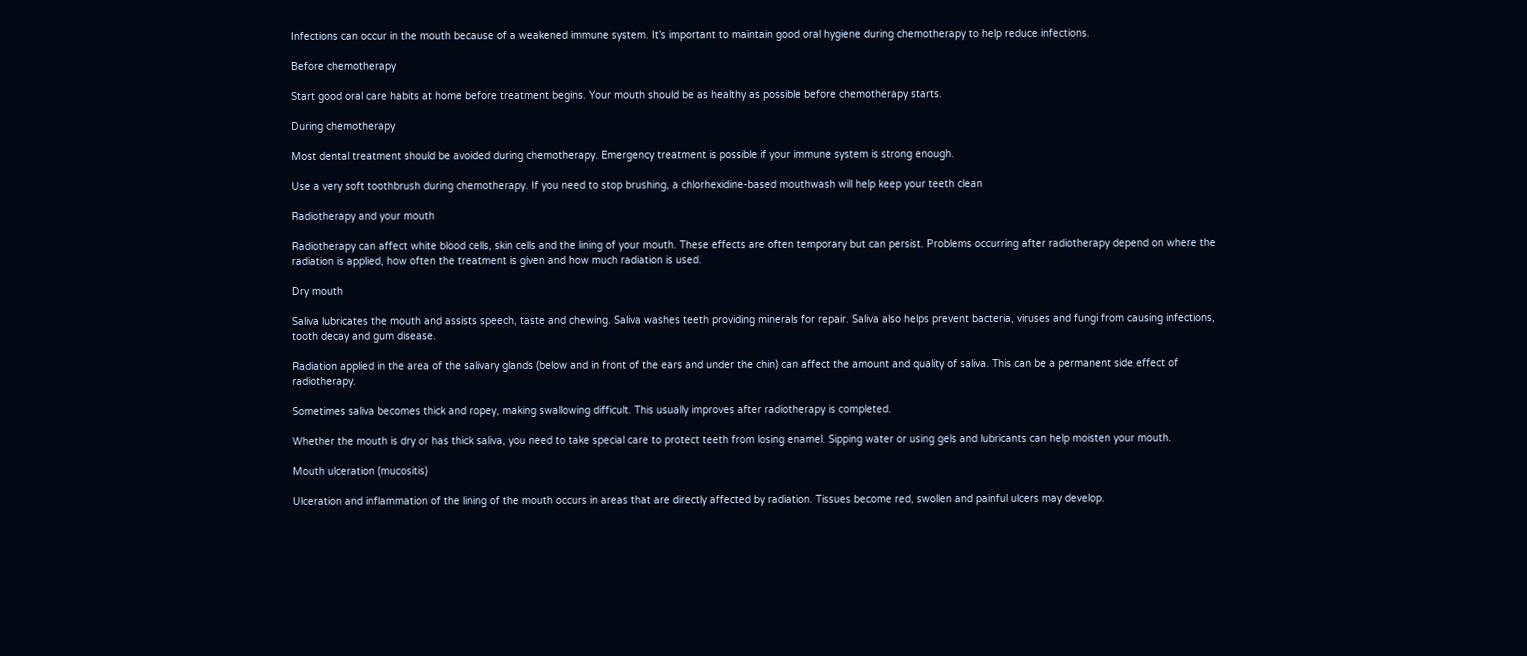Infections can occur in the mouth because of a weakened immune system. It’s important to maintain good oral hygiene during chemotherapy to help reduce infections.

Before chemotherapy

Start good oral care habits at home before treatment begins. Your mouth should be as healthy as possible before chemotherapy starts.

During chemotherapy

Most dental treatment should be avoided during chemotherapy. Emergency treatment is possible if your immune system is strong enough.

Use a very soft toothbrush during chemotherapy. If you need to stop brushing, a chlorhexidine-based mouthwash will help keep your teeth clean

Radiotherapy and your mouth

Radiotherapy can affect white blood cells, skin cells and the lining of your mouth. These effects are often temporary but can persist. Problems occurring after radiotherapy depend on where the radiation is applied, how often the treatment is given and how much radiation is used.

Dry mouth

Saliva lubricates the mouth and assists speech, taste and chewing. Saliva washes teeth providing minerals for repair. Saliva also helps prevent bacteria, viruses and fungi from causing infections, tooth decay and gum disease.

Radiation applied in the area of the salivary glands (below and in front of the ears and under the chin) can affect the amount and quality of saliva. This can be a permanent side effect of radiotherapy.

Sometimes saliva becomes thick and ropey, making swallowing difficult. This usually improves after radiotherapy is completed.

Whether the mouth is dry or has thick saliva, you need to take special care to protect teeth from losing enamel. Sipping water or using gels and lubricants can help moisten your mouth.

Mouth ulceration (mucositis)

Ulceration and inflammation of the lining of the mouth occurs in areas that are directly affected by radiation. Tissues become red, swollen and painful ulcers may develop.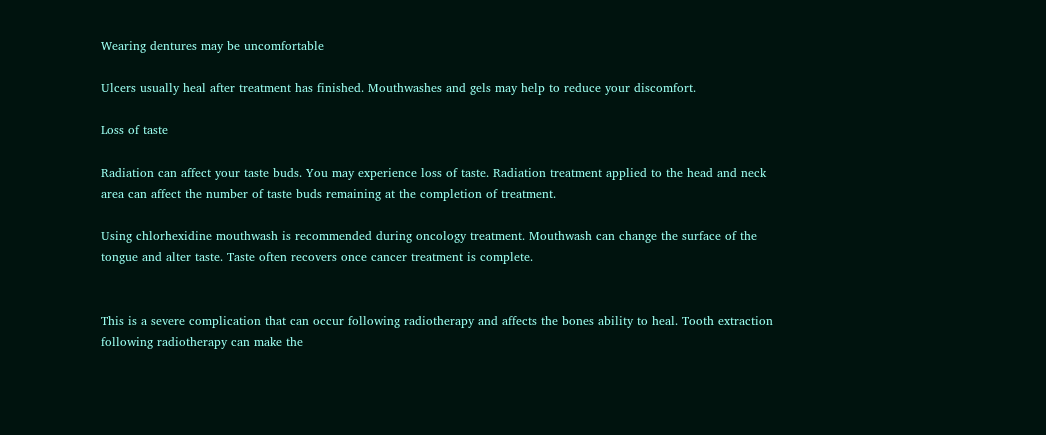Wearing dentures may be uncomfortable

Ulcers usually heal after treatment has finished. Mouthwashes and gels may help to reduce your discomfort.

Loss of taste

Radiation can affect your taste buds. You may experience loss of taste. Radiation treatment applied to the head and neck area can affect the number of taste buds remaining at the completion of treatment.

Using chlorhexidine mouthwash is recommended during oncology treatment. Mouthwash can change the surface of the tongue and alter taste. Taste often recovers once cancer treatment is complete.


This is a severe complication that can occur following radiotherapy and affects the bones ability to heal. Tooth extraction following radiotherapy can make the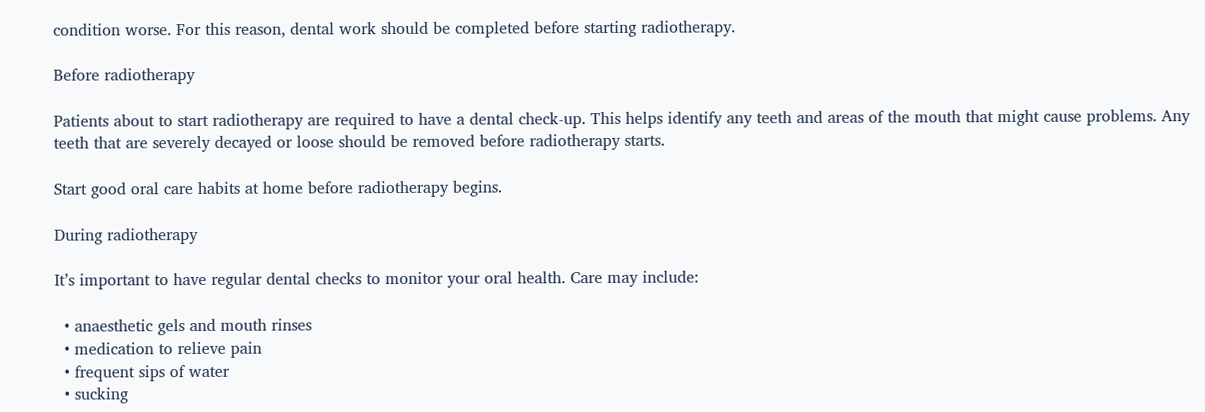condition worse. For this reason, dental work should be completed before starting radiotherapy.

Before radiotherapy

Patients about to start radiotherapy are required to have a dental check-up. This helps identify any teeth and areas of the mouth that might cause problems. Any teeth that are severely decayed or loose should be removed before radiotherapy starts.

Start good oral care habits at home before radiotherapy begins.

During radiotherapy

It’s important to have regular dental checks to monitor your oral health. Care may include:

  • anaesthetic gels and mouth rinses
  • medication to relieve pain
  • frequent sips of water
  • sucking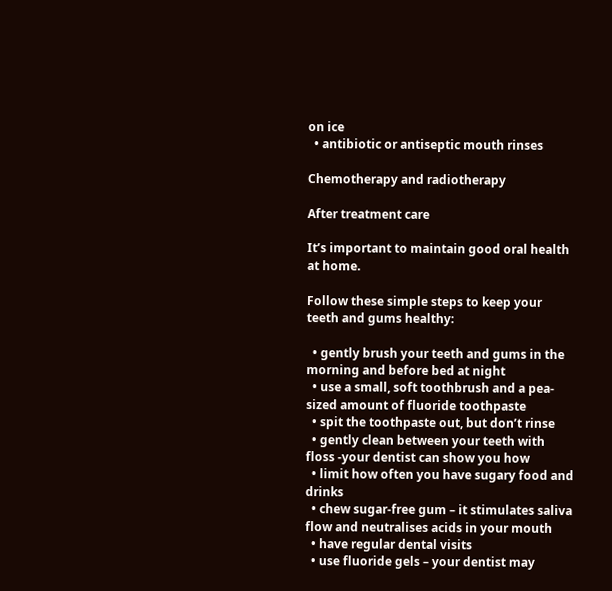on ice
  • antibiotic or antiseptic mouth rinses

Chemotherapy and radiotherapy

After treatment care

It’s important to maintain good oral health at home.

Follow these simple steps to keep your teeth and gums healthy:

  • gently brush your teeth and gums in the morning and before bed at night
  • use a small, soft toothbrush and a pea-sized amount of fluoride toothpaste
  • spit the toothpaste out, but don’t rinse
  • gently clean between your teeth with floss -your dentist can show you how
  • limit how often you have sugary food and drinks
  • chew sugar-free gum – it stimulates saliva flow and neutralises acids in your mouth
  • have regular dental visits
  • use fluoride gels – your dentist may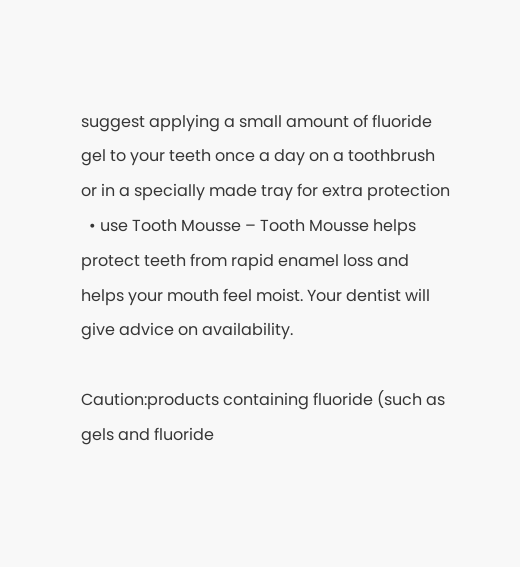suggest applying a small amount of fluoride gel to your teeth once a day on a toothbrush or in a specially made tray for extra protection
  • use Tooth Mousse – Tooth Mousse helps protect teeth from rapid enamel loss and helps your mouth feel moist. Your dentist will give advice on availability.

Caution:products containing fluoride (such as gels and fluoride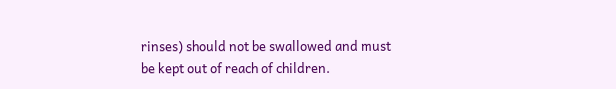rinses) should not be swallowed and must be kept out of reach of children.